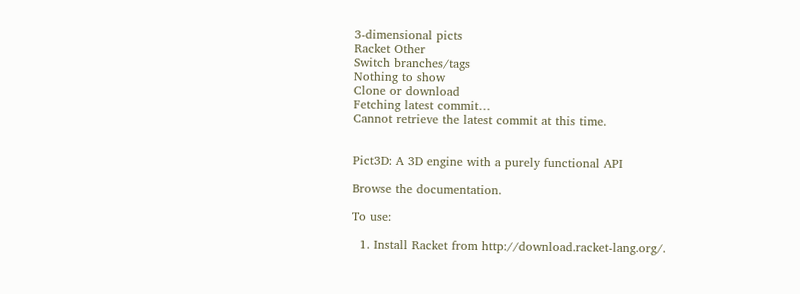3-dimensional picts
Racket Other
Switch branches/tags
Nothing to show
Clone or download
Fetching latest commit…
Cannot retrieve the latest commit at this time.


Pict3D: A 3D engine with a purely functional API

Browse the documentation.

To use:

  1. Install Racket from http://download.racket-lang.org/.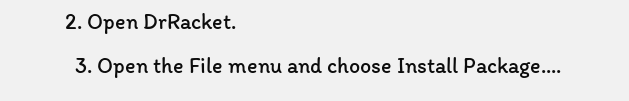2. Open DrRacket.
  3. Open the File menu and choose Install Package....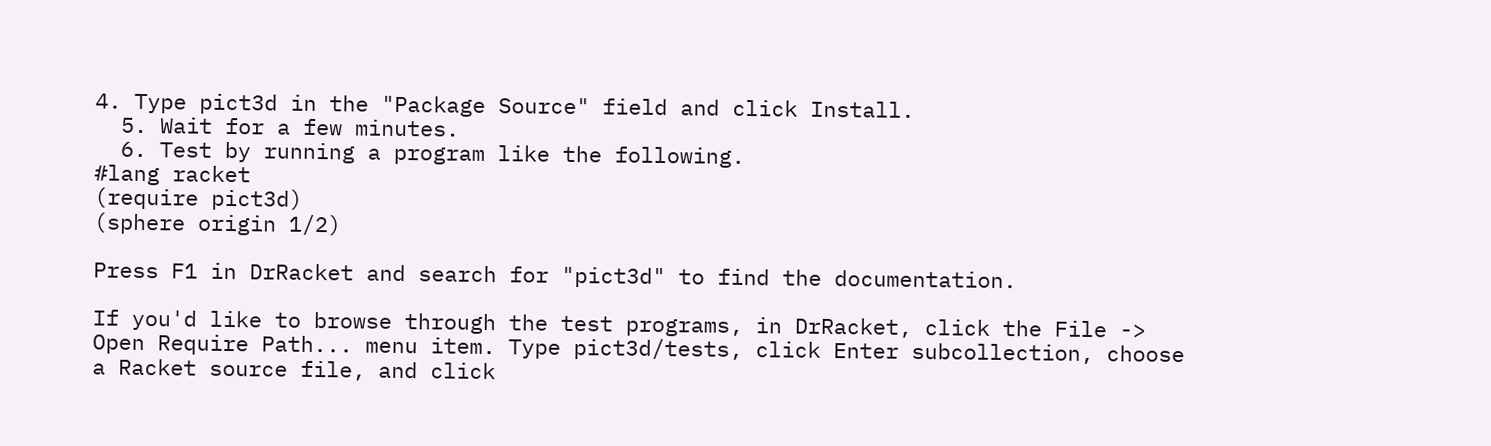4. Type pict3d in the "Package Source" field and click Install.
  5. Wait for a few minutes.
  6. Test by running a program like the following.
#lang racket
(require pict3d)
(sphere origin 1/2)

Press F1 in DrRacket and search for "pict3d" to find the documentation.

If you'd like to browse through the test programs, in DrRacket, click the File -> Open Require Path... menu item. Type pict3d/tests, click Enter subcollection, choose a Racket source file, and click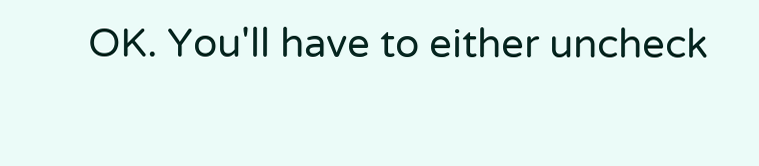OK. You'll have to either uncheck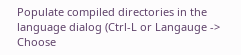Populate compiled directories in the language dialog (Ctrl-L or Langauge -> Choose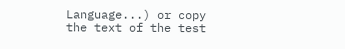Language...) or copy the text of the test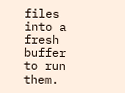files into a fresh buffer to run them.